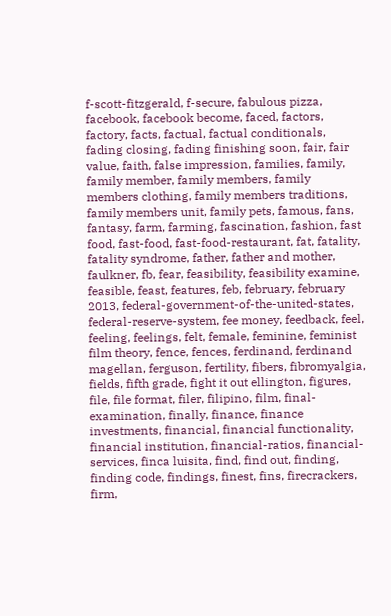f-scott-fitzgerald, f-secure, fabulous pizza, facebook, facebook become, faced, factors, factory, facts, factual, factual conditionals, fading closing, fading finishing soon, fair, fair value, faith, false impression, families, family, family member, family members, family members clothing, family members traditions, family members unit, family pets, famous, fans, fantasy, farm, farming, fascination, fashion, fast food, fast-food, fast-food-restaurant, fat, fatality, fatality syndrome, father, father and mother, faulkner, fb, fear, feasibility, feasibility examine, feasible, feast, features, feb, february, february 2013, federal-government-of-the-united-states, federal-reserve-system, fee money, feedback, feel, feeling, feelings, felt, female, feminine, feminist film theory, fence, fences, ferdinand, ferdinand magellan, ferguson, fertility, fibers, fibromyalgia, fields, fifth grade, fight it out ellington, figures, file, file format, filer, filipino, film, final-examination, finally, finance, finance investments, financial, financial functionality, financial institution, financial-ratios, financial-services, finca luisita, find, find out, finding, finding code, findings, finest, fins, firecrackers, firm,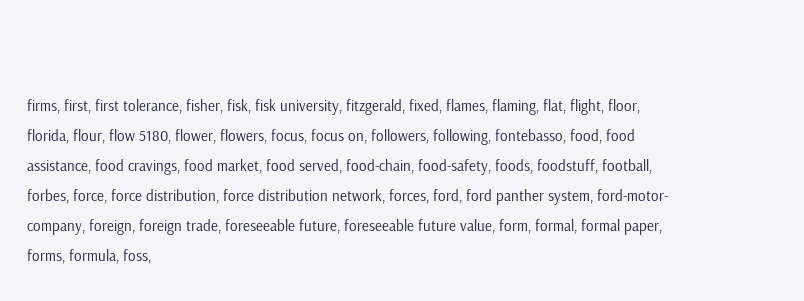firms, first, first tolerance, fisher, fisk, fisk university, fitzgerald, fixed, flames, flaming, flat, flight, floor, florida, flour, flow 5180, flower, flowers, focus, focus on, followers, following, fontebasso, food, food assistance, food cravings, food market, food served, food-chain, food-safety, foods, foodstuff, football, forbes, force, force distribution, force distribution network, forces, ford, ford panther system, ford-motor-company, foreign, foreign trade, foreseeable future, foreseeable future value, form, formal, formal paper, forms, formula, foss,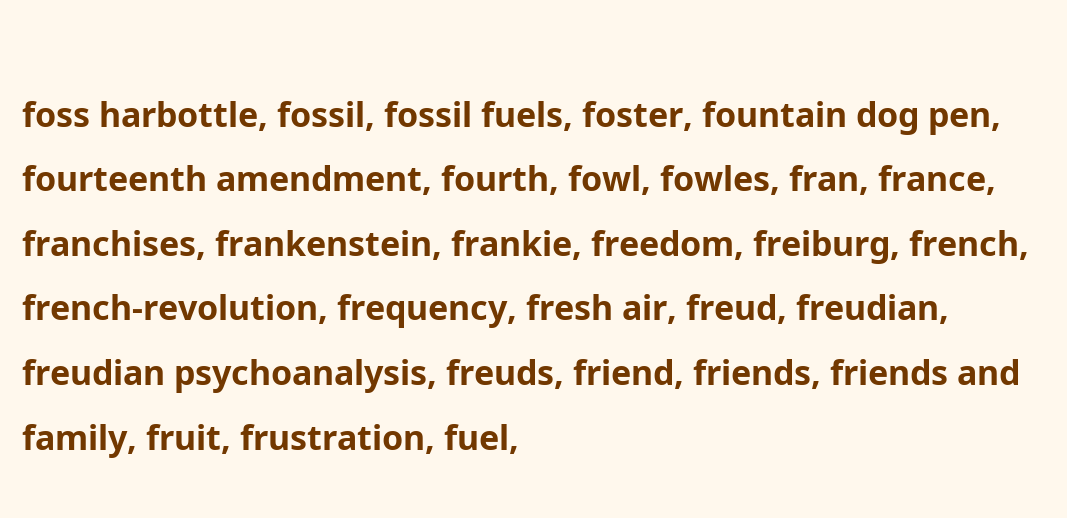foss harbottle, fossil, fossil fuels, foster, fountain dog pen, fourteenth amendment, fourth, fowl, fowles, fran, france, franchises, frankenstein, frankie, freedom, freiburg, french, french-revolution, frequency, fresh air, freud, freudian, freudian psychoanalysis, freuds, friend, friends, friends and family, fruit, frustration, fuel,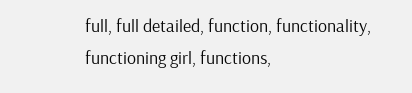full, full detailed, function, functionality, functioning girl, functions,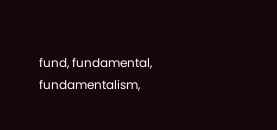fund, fundamental, fundamentalism,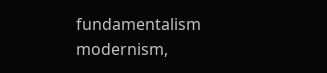fundamentalism modernism,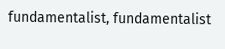fundamentalist, fundamentalist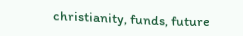christianity, funds, future